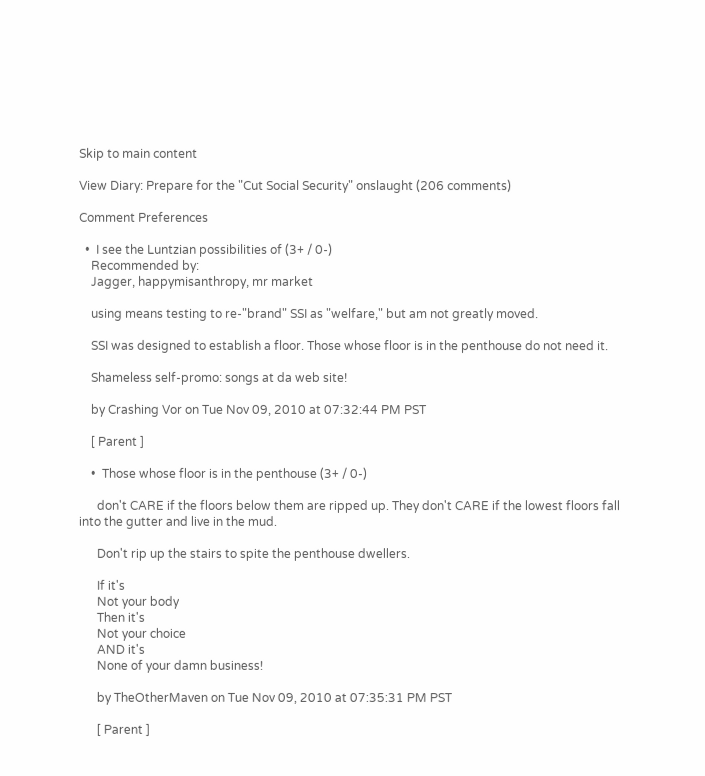Skip to main content

View Diary: Prepare for the "Cut Social Security" onslaught (206 comments)

Comment Preferences

  •  I see the Luntzian possibilities of (3+ / 0-)
    Recommended by:
    Jagger, happymisanthropy, mr market

    using means testing to re-"brand" SSI as "welfare," but am not greatly moved.

    SSI was designed to establish a floor. Those whose floor is in the penthouse do not need it.

    Shameless self-promo: songs at da web site!

    by Crashing Vor on Tue Nov 09, 2010 at 07:32:44 PM PST

    [ Parent ]

    •  Those whose floor is in the penthouse (3+ / 0-)

      don't CARE if the floors below them are ripped up. They don't CARE if the lowest floors fall into the gutter and live in the mud.

      Don't rip up the stairs to spite the penthouse dwellers.

      If it's
      Not your body
      Then it's
      Not your choice
      AND it's
      None of your damn business!

      by TheOtherMaven on Tue Nov 09, 2010 at 07:35:31 PM PST

      [ Parent ]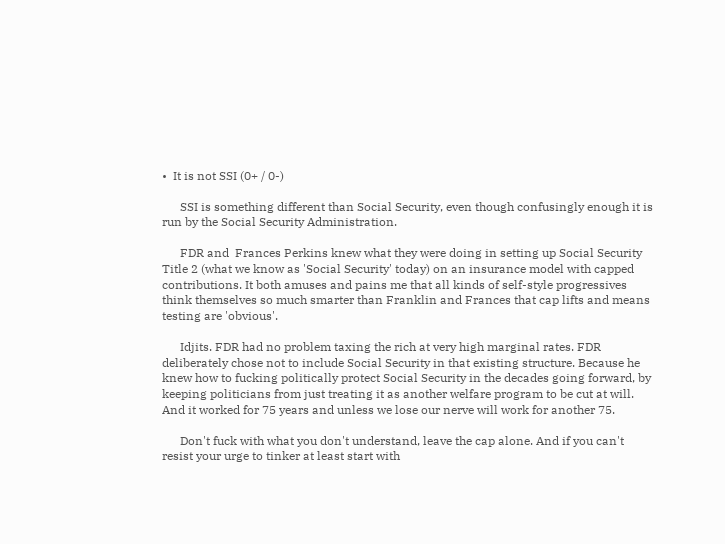•  It is not SSI (0+ / 0-)

      SSI is something different than Social Security, even though confusingly enough it is run by the Social Security Administration.

      FDR and  Frances Perkins knew what they were doing in setting up Social Security Title 2 (what we know as 'Social Security' today) on an insurance model with capped contributions. It both amuses and pains me that all kinds of self-style progressives think themselves so much smarter than Franklin and Frances that cap lifts and means testing are 'obvious'.

      Idjits. FDR had no problem taxing the rich at very high marginal rates. FDR deliberately chose not to include Social Security in that existing structure. Because he knew how to fucking politically protect Social Security in the decades going forward, by keeping politicians from just treating it as another welfare program to be cut at will. And it worked for 75 years and unless we lose our nerve will work for another 75.

      Don't fuck with what you don't understand, leave the cap alone. And if you can't resist your urge to tinker at least start with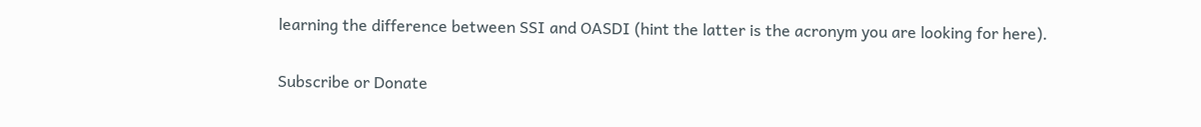learning the difference between SSI and OASDI (hint the latter is the acronym you are looking for here).

Subscribe or Donate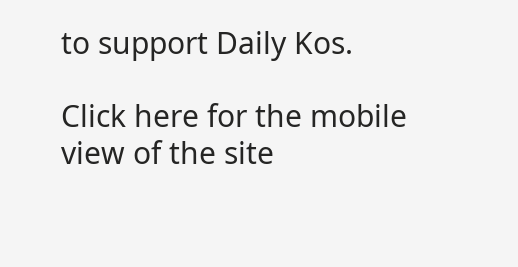to support Daily Kos.

Click here for the mobile view of the site